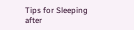Tips for Sleeping after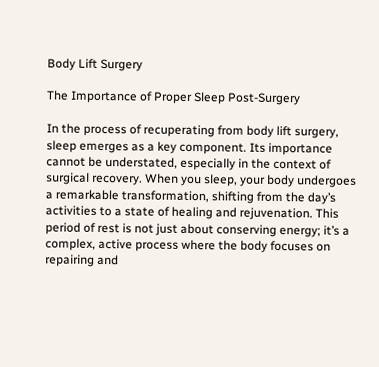Body Lift Surgery

The Importance of Proper Sleep Post-Surgery

In the process of recuperating from body lift surgery, sleep emerges as a key component. Its importance cannot be understated, especially in the context of surgical recovery. When you sleep, your body undergoes a remarkable transformation, shifting from the day’s activities to a state of healing and rejuvenation. This period of rest is not just about conserving energy; it’s a complex, active process where the body focuses on repairing and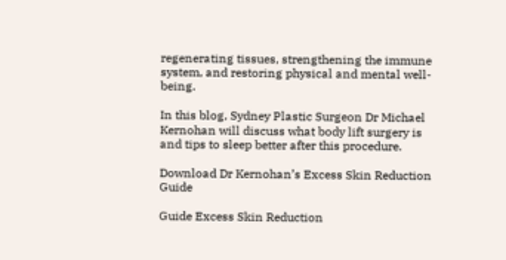regenerating tissues, strengthening the immune system, and restoring physical and mental well-being.

In this blog, Sydney Plastic Surgeon Dr Michael Kernohan will discuss what body lift surgery is and tips to sleep better after this procedure.

Download Dr Kernohan’s Excess Skin Reduction Guide

Guide Excess Skin Reduction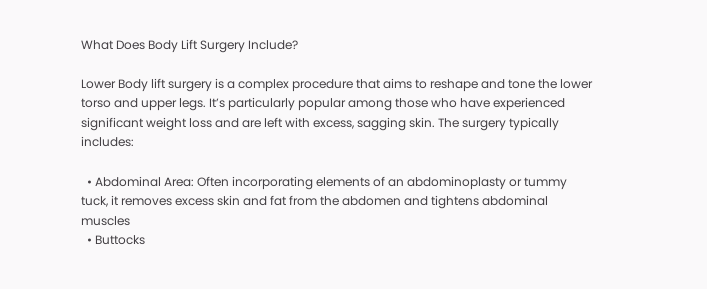What Does Body Lift Surgery Include?

Lower Body lift surgery is a complex procedure that aims to reshape and tone the lower torso and upper legs. It’s particularly popular among those who have experienced significant weight loss and are left with excess, sagging skin. The surgery typically includes:

  • Abdominal Area: Often incorporating elements of an abdominoplasty or tummy tuck, it removes excess skin and fat from the abdomen and tightens abdominal muscles
  • Buttocks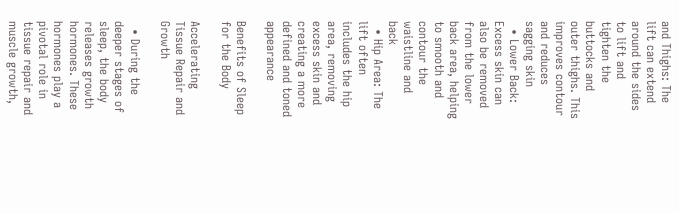and Thighs: The lift can extend around the sides to lift and tighten the buttocks and outer thighs. This improves contour and reduces sagging skin
  • Lower Back: Excess skin can also be removed from the lower back area, helping to smooth and contour the waistline and back
  • Hip Area: The lift often includes the hip area, removing excess skin and creating a more defined and toned appearance

Benefits of Sleep for the Body

Accelerating Tissue Repair and Growth

  • During the deeper stages of sleep, the body releases growth hormones. These hormones play a pivotal role in tissue repair and muscle growth,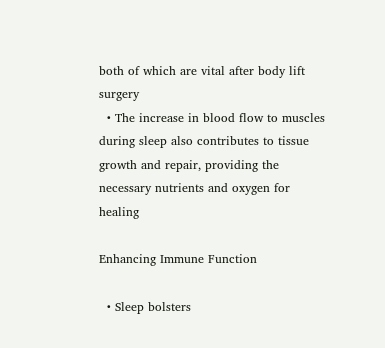both of which are vital after body lift surgery
  • The increase in blood flow to muscles during sleep also contributes to tissue growth and repair, providing the necessary nutrients and oxygen for healing

Enhancing Immune Function

  • Sleep bolsters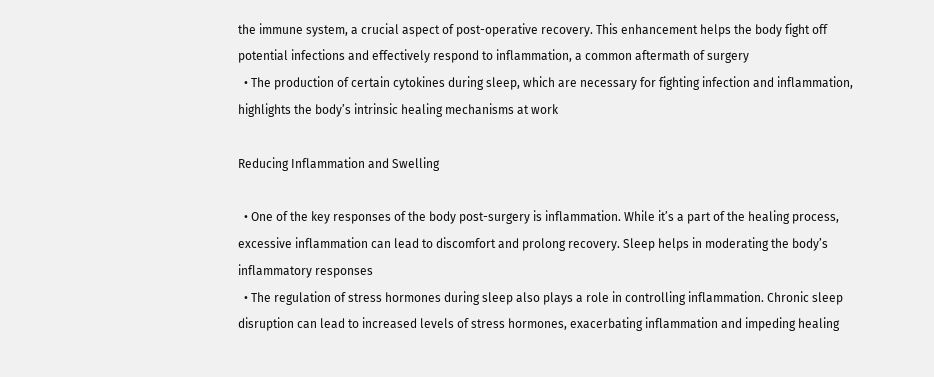the immune system, a crucial aspect of post-operative recovery. This enhancement helps the body fight off potential infections and effectively respond to inflammation, a common aftermath of surgery
  • The production of certain cytokines during sleep, which are necessary for fighting infection and inflammation, highlights the body’s intrinsic healing mechanisms at work

Reducing Inflammation and Swelling

  • One of the key responses of the body post-surgery is inflammation. While it’s a part of the healing process, excessive inflammation can lead to discomfort and prolong recovery. Sleep helps in moderating the body’s inflammatory responses
  • The regulation of stress hormones during sleep also plays a role in controlling inflammation. Chronic sleep disruption can lead to increased levels of stress hormones, exacerbating inflammation and impeding healing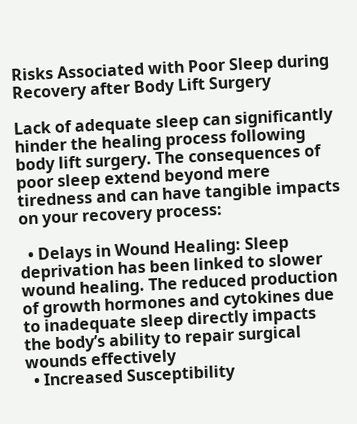Risks Associated with Poor Sleep during Recovery after Body Lift Surgery

Lack of adequate sleep can significantly hinder the healing process following body lift surgery. The consequences of poor sleep extend beyond mere tiredness and can have tangible impacts on your recovery process:

  • Delays in Wound Healing: Sleep deprivation has been linked to slower wound healing. The reduced production of growth hormones and cytokines due to inadequate sleep directly impacts the body’s ability to repair surgical wounds effectively
  • Increased Susceptibility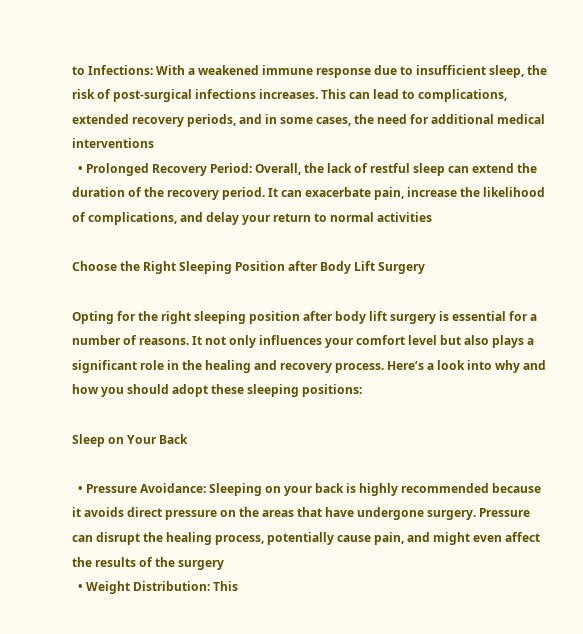to Infections: With a weakened immune response due to insufficient sleep, the risk of post-surgical infections increases. This can lead to complications, extended recovery periods, and in some cases, the need for additional medical interventions
  • Prolonged Recovery Period: Overall, the lack of restful sleep can extend the duration of the recovery period. It can exacerbate pain, increase the likelihood of complications, and delay your return to normal activities

Choose the Right Sleeping Position after Body Lift Surgery

Opting for the right sleeping position after body lift surgery is essential for a number of reasons. It not only influences your comfort level but also plays a significant role in the healing and recovery process. Here’s a look into why and how you should adopt these sleeping positions:

Sleep on Your Back

  • Pressure Avoidance: Sleeping on your back is highly recommended because it avoids direct pressure on the areas that have undergone surgery. Pressure can disrupt the healing process, potentially cause pain, and might even affect the results of the surgery
  • Weight Distribution: This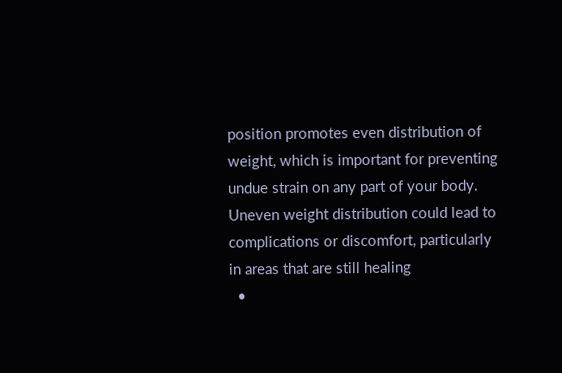position promotes even distribution of weight, which is important for preventing undue strain on any part of your body. Uneven weight distribution could lead to complications or discomfort, particularly in areas that are still healing
  •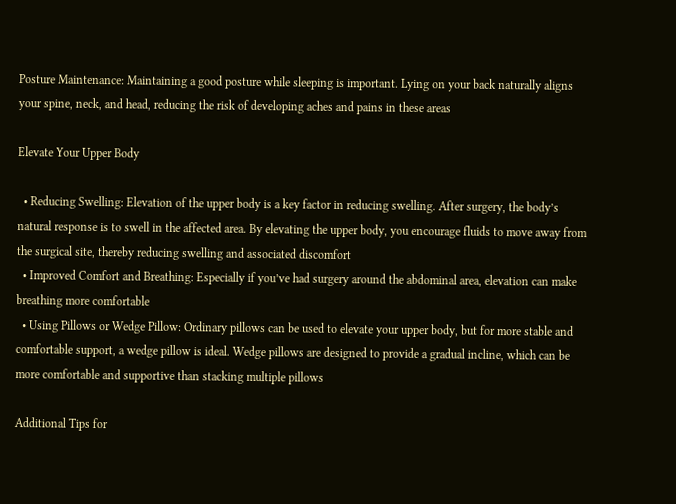Posture Maintenance: Maintaining a good posture while sleeping is important. Lying on your back naturally aligns your spine, neck, and head, reducing the risk of developing aches and pains in these areas

Elevate Your Upper Body

  • Reducing Swelling: Elevation of the upper body is a key factor in reducing swelling. After surgery, the body’s natural response is to swell in the affected area. By elevating the upper body, you encourage fluids to move away from the surgical site, thereby reducing swelling and associated discomfort
  • Improved Comfort and Breathing: Especially if you’ve had surgery around the abdominal area, elevation can make breathing more comfortable
  • Using Pillows or Wedge Pillow: Ordinary pillows can be used to elevate your upper body, but for more stable and comfortable support, a wedge pillow is ideal. Wedge pillows are designed to provide a gradual incline, which can be more comfortable and supportive than stacking multiple pillows

Additional Tips for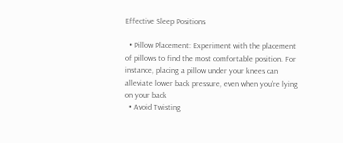Effective Sleep Positions

  • Pillow Placement: Experiment with the placement of pillows to find the most comfortable position. For instance, placing a pillow under your knees can alleviate lower back pressure, even when you’re lying on your back
  • Avoid Twisting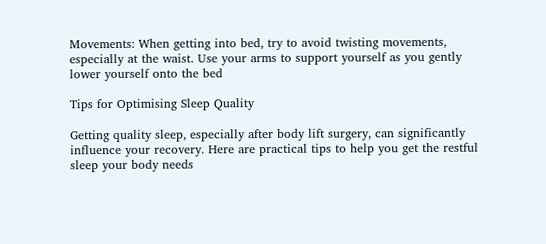Movements: When getting into bed, try to avoid twisting movements, especially at the waist. Use your arms to support yourself as you gently lower yourself onto the bed

Tips for Optimising Sleep Quality

Getting quality sleep, especially after body lift surgery, can significantly influence your recovery. Here are practical tips to help you get the restful sleep your body needs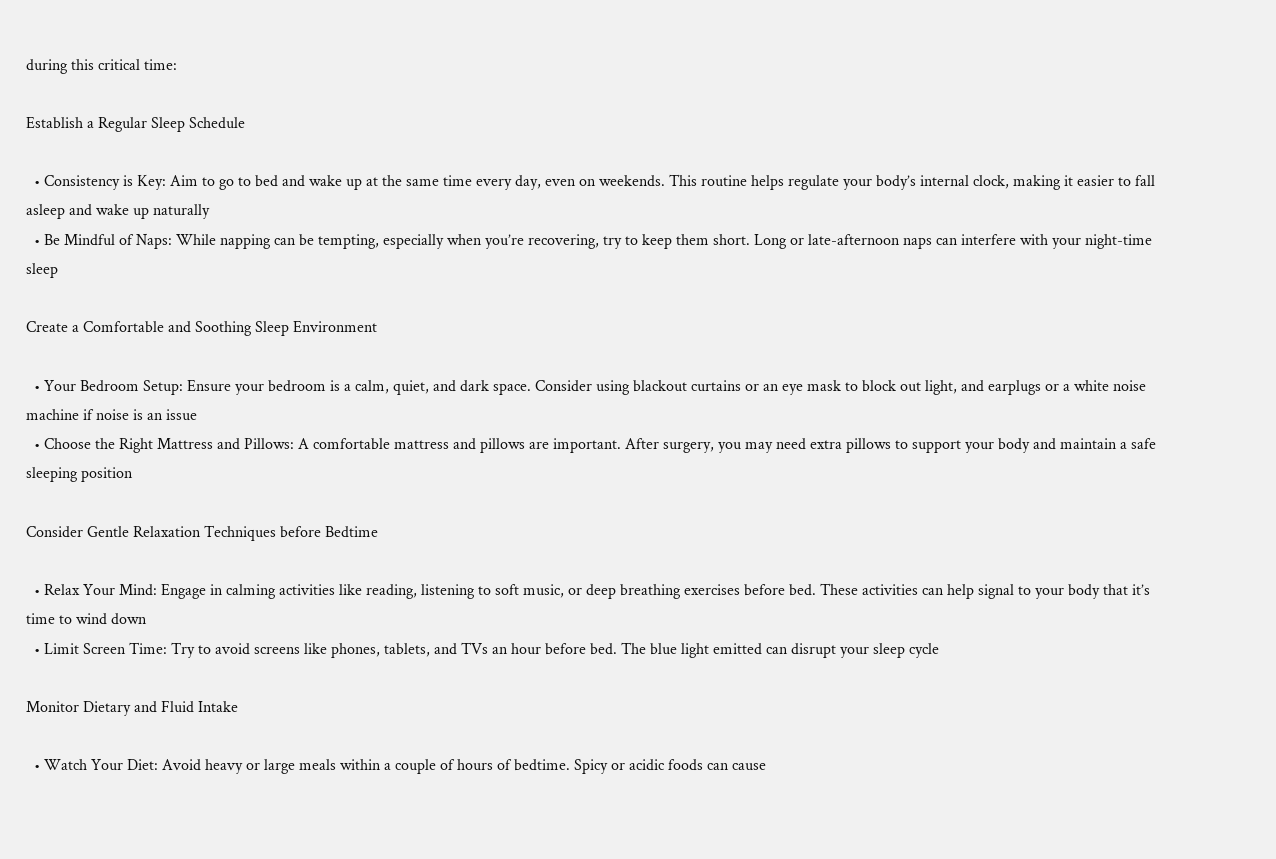during this critical time:

Establish a Regular Sleep Schedule

  • Consistency is Key: Aim to go to bed and wake up at the same time every day, even on weekends. This routine helps regulate your body’s internal clock, making it easier to fall asleep and wake up naturally
  • Be Mindful of Naps: While napping can be tempting, especially when you’re recovering, try to keep them short. Long or late-afternoon naps can interfere with your night-time sleep

Create a Comfortable and Soothing Sleep Environment

  • Your Bedroom Setup: Ensure your bedroom is a calm, quiet, and dark space. Consider using blackout curtains or an eye mask to block out light, and earplugs or a white noise machine if noise is an issue
  • Choose the Right Mattress and Pillows: A comfortable mattress and pillows are important. After surgery, you may need extra pillows to support your body and maintain a safe sleeping position

Consider Gentle Relaxation Techniques before Bedtime

  • Relax Your Mind: Engage in calming activities like reading, listening to soft music, or deep breathing exercises before bed. These activities can help signal to your body that it’s time to wind down
  • Limit Screen Time: Try to avoid screens like phones, tablets, and TVs an hour before bed. The blue light emitted can disrupt your sleep cycle

Monitor Dietary and Fluid Intake

  • Watch Your Diet: Avoid heavy or large meals within a couple of hours of bedtime. Spicy or acidic foods can cause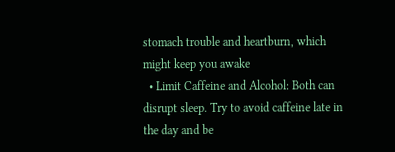stomach trouble and heartburn, which might keep you awake
  • Limit Caffeine and Alcohol: Both can disrupt sleep. Try to avoid caffeine late in the day and be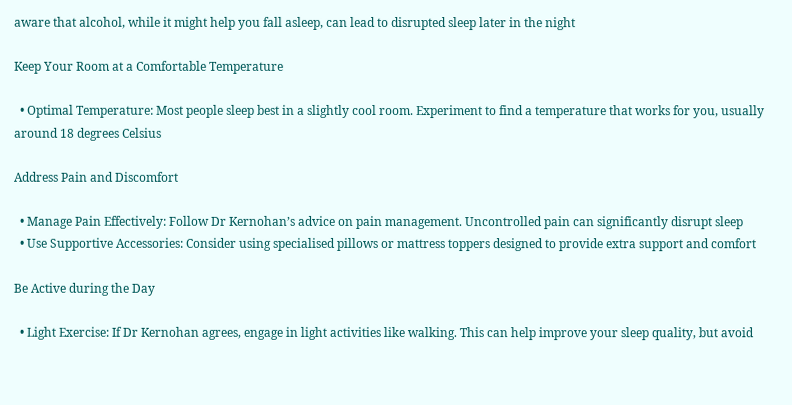aware that alcohol, while it might help you fall asleep, can lead to disrupted sleep later in the night

Keep Your Room at a Comfortable Temperature

  • Optimal Temperature: Most people sleep best in a slightly cool room. Experiment to find a temperature that works for you, usually around 18 degrees Celsius

Address Pain and Discomfort

  • Manage Pain Effectively: Follow Dr Kernohan’s advice on pain management. Uncontrolled pain can significantly disrupt sleep
  • Use Supportive Accessories: Consider using specialised pillows or mattress toppers designed to provide extra support and comfort

Be Active during the Day

  • Light Exercise: If Dr Kernohan agrees, engage in light activities like walking. This can help improve your sleep quality, but avoid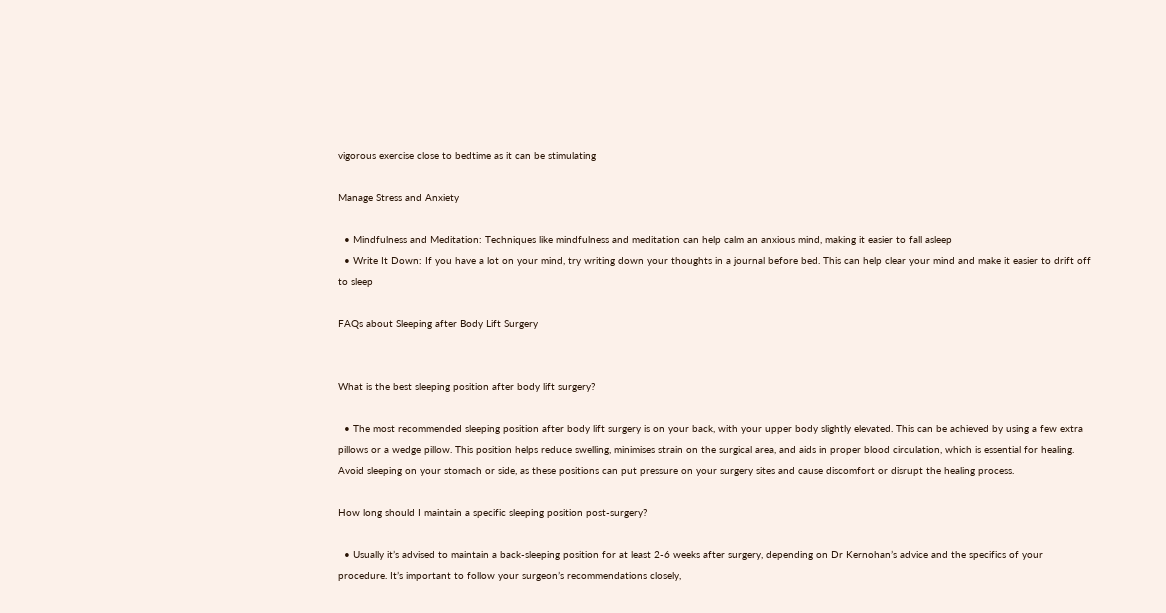vigorous exercise close to bedtime as it can be stimulating

Manage Stress and Anxiety

  • Mindfulness and Meditation: Techniques like mindfulness and meditation can help calm an anxious mind, making it easier to fall asleep
  • Write It Down: If you have a lot on your mind, try writing down your thoughts in a journal before bed. This can help clear your mind and make it easier to drift off to sleep

FAQs about Sleeping after Body Lift Surgery


What is the best sleeping position after body lift surgery?

  • The most recommended sleeping position after body lift surgery is on your back, with your upper body slightly elevated. This can be achieved by using a few extra pillows or a wedge pillow. This position helps reduce swelling, minimises strain on the surgical area, and aids in proper blood circulation, which is essential for healing. Avoid sleeping on your stomach or side, as these positions can put pressure on your surgery sites and cause discomfort or disrupt the healing process.

How long should I maintain a specific sleeping position post-surgery?

  • Usually it’s advised to maintain a back-sleeping position for at least 2-6 weeks after surgery, depending on Dr Kernohan’s advice and the specifics of your procedure. It’s important to follow your surgeon’s recommendations closely,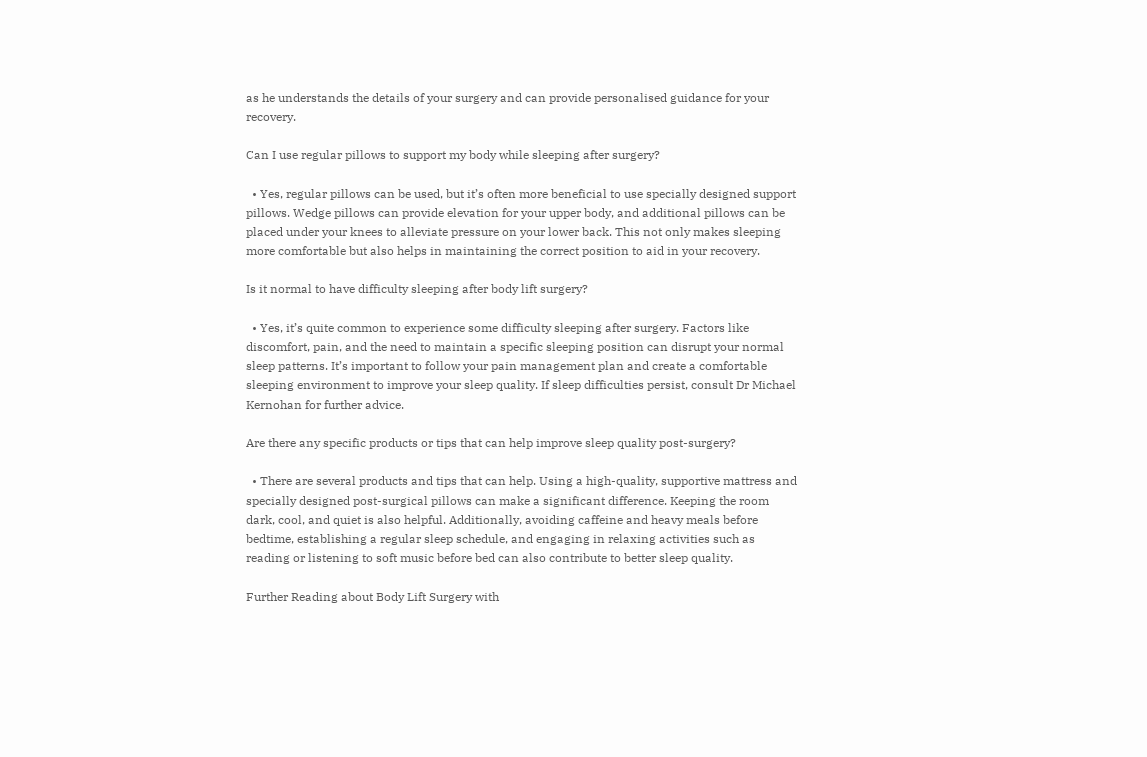as he understands the details of your surgery and can provide personalised guidance for your recovery.

Can I use regular pillows to support my body while sleeping after surgery?

  • Yes, regular pillows can be used, but it’s often more beneficial to use specially designed support pillows. Wedge pillows can provide elevation for your upper body, and additional pillows can be placed under your knees to alleviate pressure on your lower back. This not only makes sleeping more comfortable but also helps in maintaining the correct position to aid in your recovery.

Is it normal to have difficulty sleeping after body lift surgery?

  • Yes, it’s quite common to experience some difficulty sleeping after surgery. Factors like discomfort, pain, and the need to maintain a specific sleeping position can disrupt your normal sleep patterns. It’s important to follow your pain management plan and create a comfortable sleeping environment to improve your sleep quality. If sleep difficulties persist, consult Dr Michael Kernohan for further advice.

Are there any specific products or tips that can help improve sleep quality post-surgery?

  • There are several products and tips that can help. Using a high-quality, supportive mattress and specially designed post-surgical pillows can make a significant difference. Keeping the room dark, cool, and quiet is also helpful. Additionally, avoiding caffeine and heavy meals before bedtime, establishing a regular sleep schedule, and engaging in relaxing activities such as reading or listening to soft music before bed can also contribute to better sleep quality.

Further Reading about Body Lift Surgery with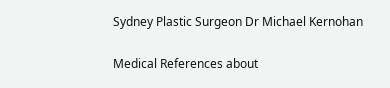Sydney Plastic Surgeon Dr Michael Kernohan

Medical References about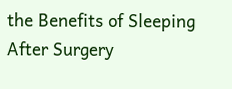the Benefits of Sleeping After Surgery